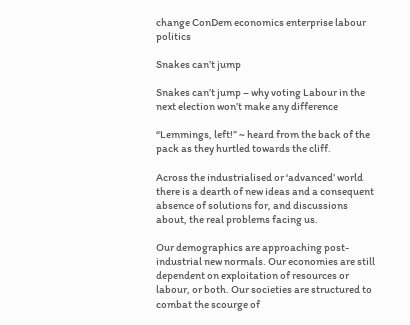change ConDem economics enterprise labour politics

Snakes can’t jump

Snakes can’t jump – why voting Labour in the next election won’t make any difference

“Lemmings, left!” ~ heard from the back of the pack as they hurtled towards the cliff.

Across the industrialised or ‘advanced’ world there is a dearth of new ideas and a consequent absence of solutions for, and discussions about, the real problems facing us.

Our demographics are approaching post-industrial new normals. Our economies are still dependent on exploitation of resources or labour, or both. Our societies are structured to combat the scourge of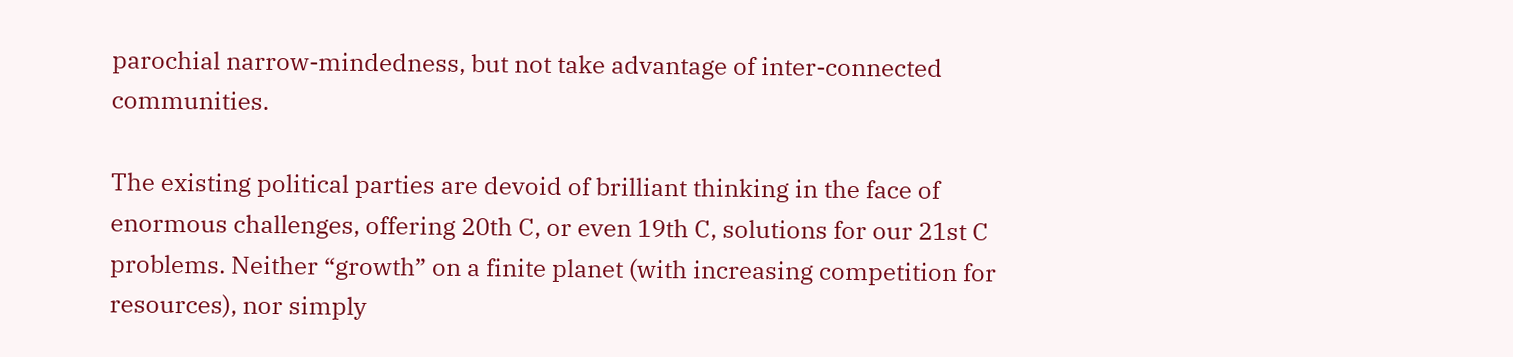parochial narrow-mindedness, but not take advantage of inter-connected communities.

The existing political parties are devoid of brilliant thinking in the face of enormous challenges, offering 20th C, or even 19th C, solutions for our 21st C problems. Neither “growth” on a finite planet (with increasing competition for resources), nor simply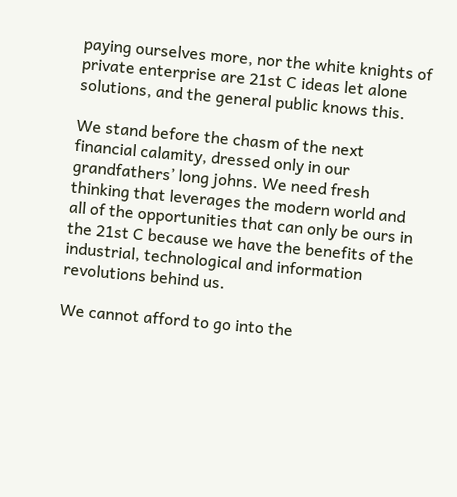paying ourselves more, nor the white knights of private enterprise are 21st C ideas let alone solutions, and the general public knows this.

We stand before the chasm of the next financial calamity, dressed only in our grandfathers’ long johns. We need fresh thinking that leverages the modern world and all of the opportunities that can only be ours in the 21st C because we have the benefits of the industrial, technological and information revolutions behind us.

We cannot afford to go into the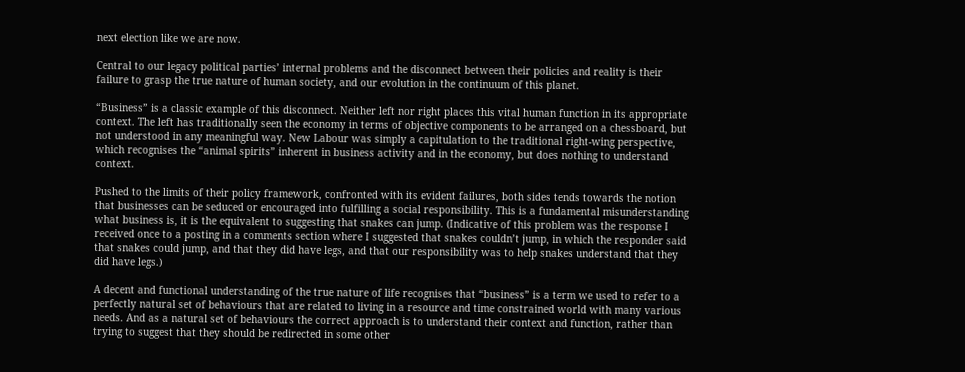next election like we are now.

Central to our legacy political parties’ internal problems and the disconnect between their policies and reality is their failure to grasp the true nature of human society, and our evolution in the continuum of this planet.

“Business” is a classic example of this disconnect. Neither left nor right places this vital human function in its appropriate context. The left has traditionally seen the economy in terms of objective components to be arranged on a chessboard, but not understood in any meaningful way. New Labour was simply a capitulation to the traditional right-wing perspective, which recognises the “animal spirits” inherent in business activity and in the economy, but does nothing to understand context.

Pushed to the limits of their policy framework, confronted with its evident failures, both sides tends towards the notion that businesses can be seduced or encouraged into fulfilling a social responsibility. This is a fundamental misunderstanding what business is, it is the equivalent to suggesting that snakes can jump. (Indicative of this problem was the response I received once to a posting in a comments section where I suggested that snakes couldn’t jump, in which the responder said that snakes could jump, and that they did have legs, and that our responsibility was to help snakes understand that they did have legs.)

A decent and functional understanding of the true nature of life recognises that “business” is a term we used to refer to a perfectly natural set of behaviours that are related to living in a resource and time constrained world with many various needs. And as a natural set of behaviours the correct approach is to understand their context and function, rather than trying to suggest that they should be redirected in some other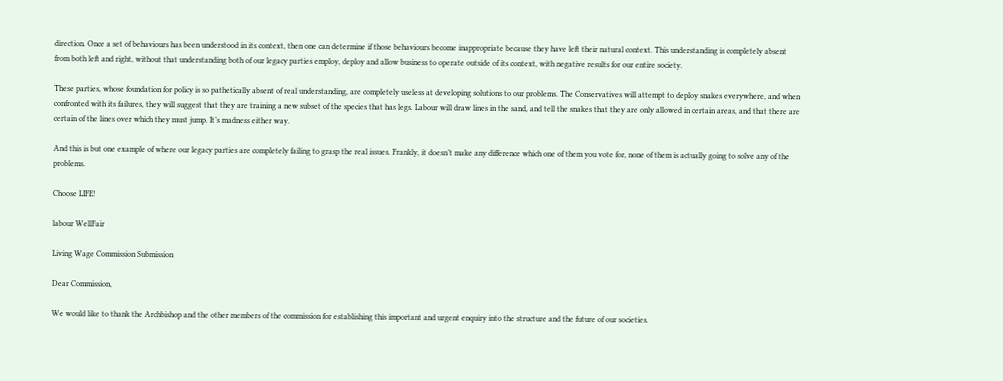direction. Once a set of behaviours has been understood in its context, then one can determine if those behaviours become inappropriate because they have left their natural context. This understanding is completely absent from both left and right, without that understanding both of our legacy parties employ, deploy and allow business to operate outside of its context, with negative results for our entire society.

These parties, whose foundation for policy is so pathetically absent of real understanding, are completely useless at developing solutions to our problems. The Conservatives will attempt to deploy snakes everywhere, and when confronted with its failures, they will suggest that they are training a new subset of the species that has legs. Labour will draw lines in the sand, and tell the snakes that they are only allowed in certain areas, and that there are certain of the lines over which they must jump. It’s madness either way.

And this is but one example of where our legacy parties are completely failing to grasp the real issues. Frankly, it doesn’t make any difference which one of them you vote for, none of them is actually going to solve any of the problems.

Choose LIFE!

labour WellFair

Living Wage Commission Submission

Dear Commission,

We would like to thank the Archbishop and the other members of the commission for establishing this important and urgent enquiry into the structure and the future of our societies.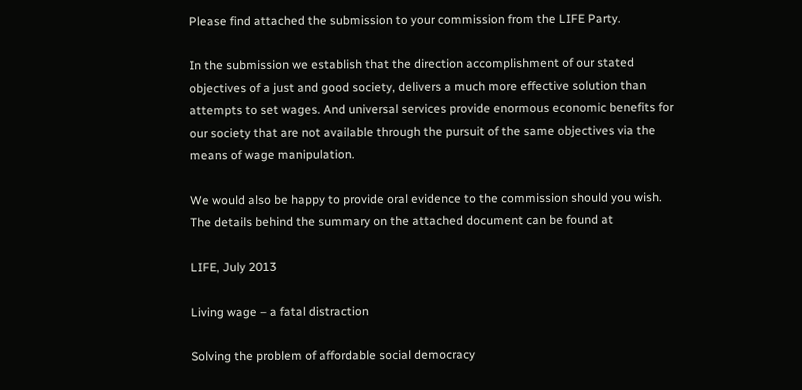Please find attached the submission to your commission from the LIFE Party.

In the submission we establish that the direction accomplishment of our stated objectives of a just and good society, delivers a much more effective solution than attempts to set wages. And universal services provide enormous economic benefits for our society that are not available through the pursuit of the same objectives via the means of wage manipulation.

We would also be happy to provide oral evidence to the commission should you wish.
The details behind the summary on the attached document can be found at

LIFE, July 2013

Living wage – a fatal distraction

Solving the problem of affordable social democracy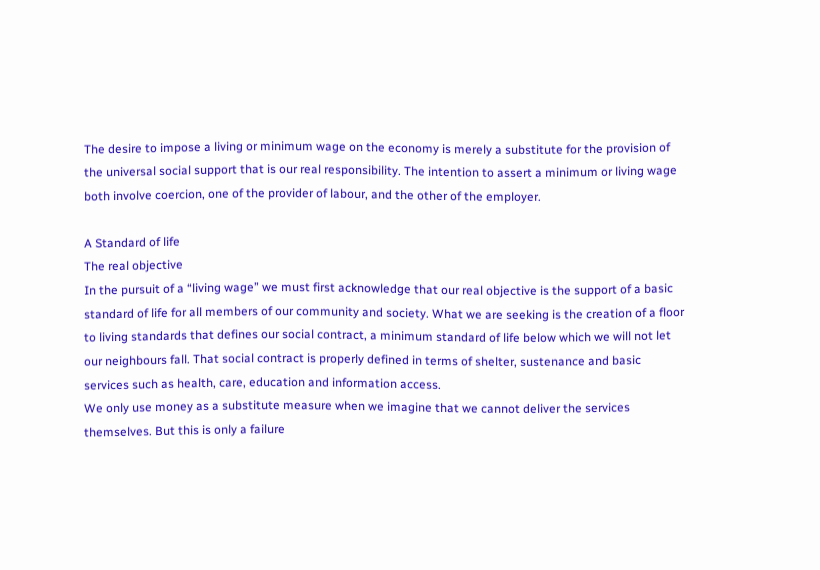The desire to impose a living or minimum wage on the economy is merely a substitute for the provision of the universal social support that is our real responsibility. The intention to assert a minimum or living wage both involve coercion, one of the provider of labour, and the other of the employer.

A Standard of life
The real objective
In the pursuit of a “living wage” we must first acknowledge that our real objective is the support of a basic standard of life for all members of our community and society. What we are seeking is the creation of a floor to living standards that defines our social contract, a minimum standard of life below which we will not let our neighbours fall. That social contract is properly defined in terms of shelter, sustenance and basic services such as health, care, education and information access.
We only use money as a substitute measure when we imagine that we cannot deliver the services themselves. But this is only a failure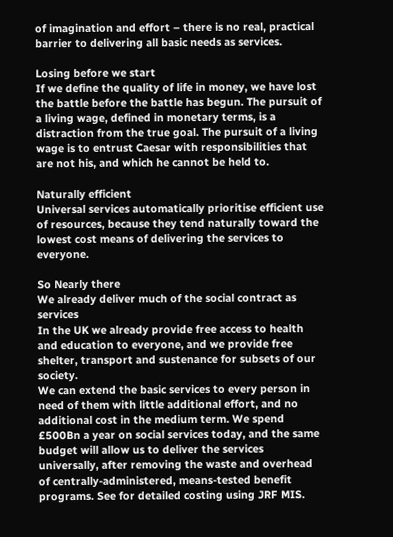of imagination and effort – there is no real, practical barrier to delivering all basic needs as services.

Losing before we start
If we define the quality of life in money, we have lost the battle before the battle has begun. The pursuit of a living wage, defined in monetary terms, is a distraction from the true goal. The pursuit of a living wage is to entrust Caesar with responsibilities that are not his, and which he cannot be held to.

Naturally efficient
Universal services automatically prioritise efficient use of resources, because they tend naturally toward the lowest cost means of delivering the services to everyone.

So Nearly there
We already deliver much of the social contract as services
In the UK we already provide free access to health and education to everyone, and we provide free shelter, transport and sustenance for subsets of our society.
We can extend the basic services to every person in need of them with little additional effort, and no additional cost in the medium term. We spend £500Bn a year on social services today, and the same budget will allow us to deliver the services universally, after removing the waste and overhead of centrally-administered, means-tested benefit programs. See for detailed costing using JRF MIS.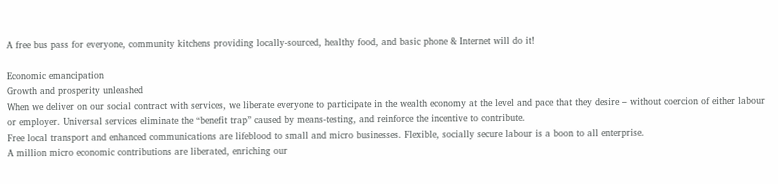A free bus pass for everyone, community kitchens providing locally-sourced, healthy food, and basic phone & Internet will do it!

Economic emancipation
Growth and prosperity unleashed
When we deliver on our social contract with services, we liberate everyone to participate in the wealth economy at the level and pace that they desire – without coercion of either labour or employer. Universal services eliminate the “benefit trap” caused by means-testing, and reinforce the incentive to contribute.
Free local transport and enhanced communications are lifeblood to small and micro businesses. Flexible, socially secure labour is a boon to all enterprise.
A million micro economic contributions are liberated, enriching our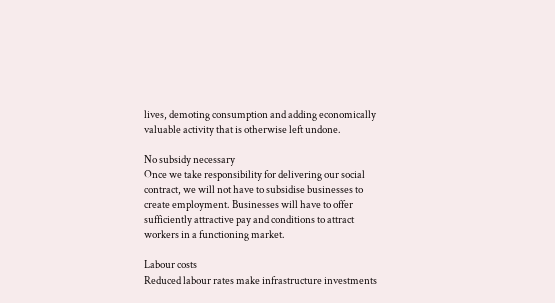lives, demoting consumption and adding economically valuable activity that is otherwise left undone.

No subsidy necessary
Once we take responsibility for delivering our social contract, we will not have to subsidise businesses to create employment. Businesses will have to offer sufficiently attractive pay and conditions to attract workers in a functioning market.

Labour costs
Reduced labour rates make infrastructure investments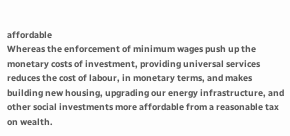affordable
Whereas the enforcement of minimum wages push up the monetary costs of investment, providing universal services reduces the cost of labour, in monetary terms, and makes building new housing, upgrading our energy infrastructure, and other social investments more affordable from a reasonable tax on wealth.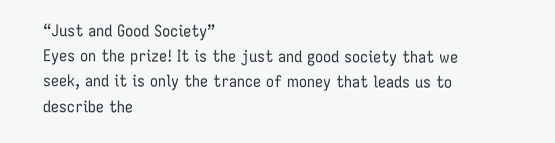“Just and Good Society”
Eyes on the prize! It is the just and good society that we seek, and it is only the trance of money that leads us to describe the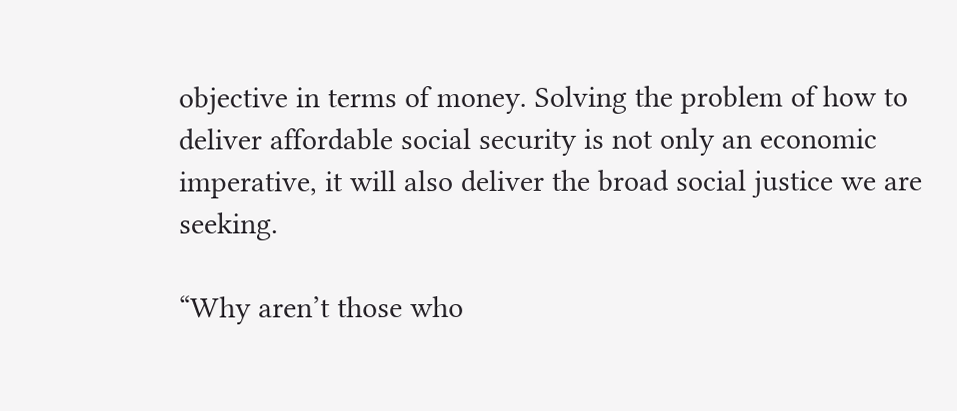objective in terms of money. Solving the problem of how to deliver affordable social security is not only an economic imperative, it will also deliver the broad social justice we are seeking.

“Why aren’t those who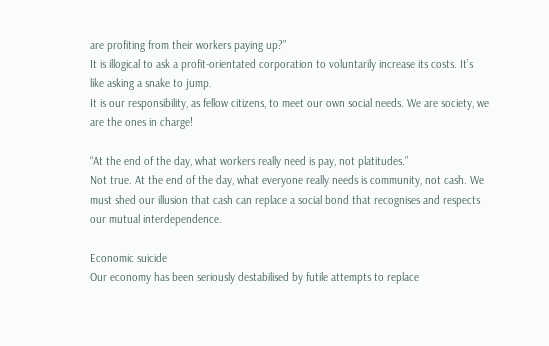are profiting from their workers paying up?”
It is illogical to ask a profit-orientated corporation to voluntarily increase its costs. It’s like asking a snake to jump.
It is our responsibility, as fellow citizens, to meet our own social needs. We are society, we are the ones in charge!

“At the end of the day, what workers really need is pay, not platitudes.”
Not true. At the end of the day, what everyone really needs is community, not cash. We must shed our illusion that cash can replace a social bond that recognises and respects our mutual interdependence.

Economic suicide
Our economy has been seriously destabilised by futile attempts to replace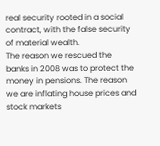real security rooted in a social contract, with the false security of material wealth.
The reason we rescued the banks in 2008 was to protect the money in pensions. The reason we are inflating house prices and stock markets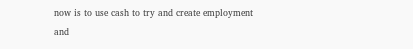now is to use cash to try and create employment and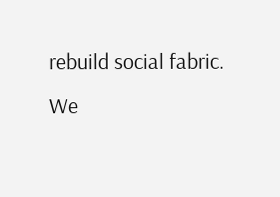rebuild social fabric.
We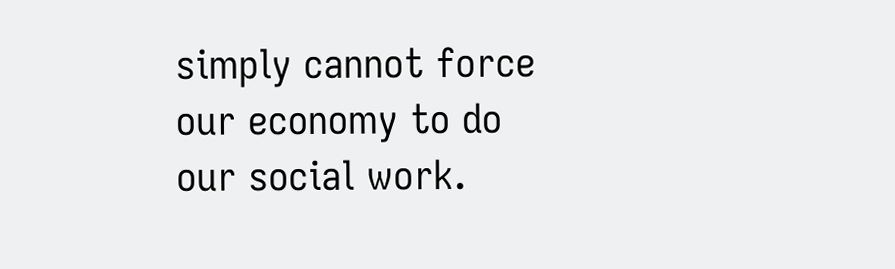simply cannot force our economy to do our social work.